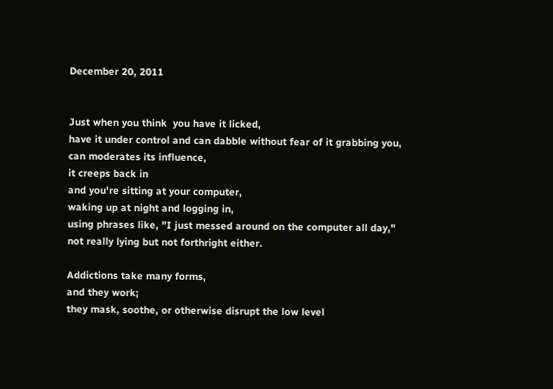December 20, 2011


Just when you think  you have it licked,
have it under control and can dabble without fear of it grabbing you,
can moderates its influence,
it creeps back in
and you're sitting at your computer,
waking up at night and logging in,
using phrases like, "I just messed around on the computer all day,"
not really lying but not forthright either.

Addictions take many forms,
and they work;
they mask, soothe, or otherwise disrupt the low level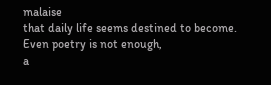malaise
that daily life seems destined to become.
Even poetry is not enough,
a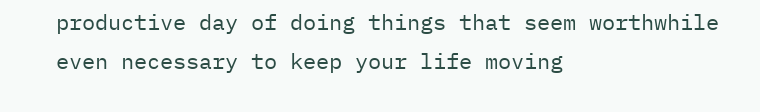productive day of doing things that seem worthwhile
even necessary to keep your life moving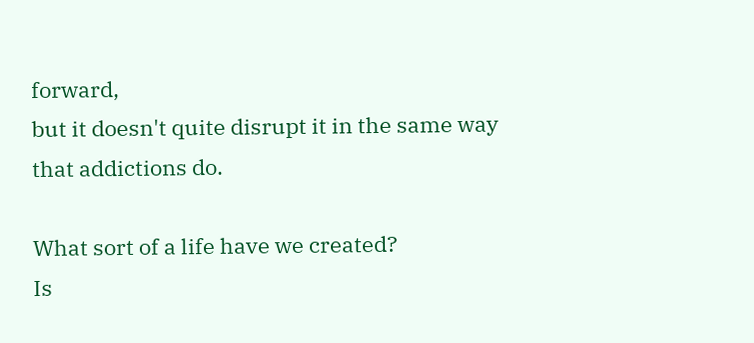forward,
but it doesn't quite disrupt it in the same way
that addictions do.

What sort of a life have we created?
Is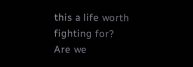this a life worth fighting for?
Are we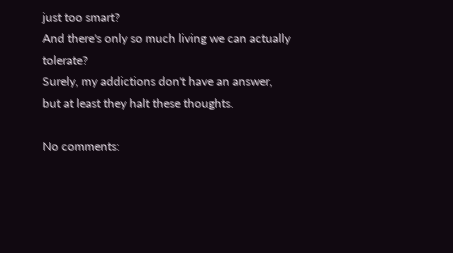just too smart?
And there's only so much living we can actually tolerate?
Surely, my addictions don't have an answer,
but at least they halt these thoughts.

No comments: